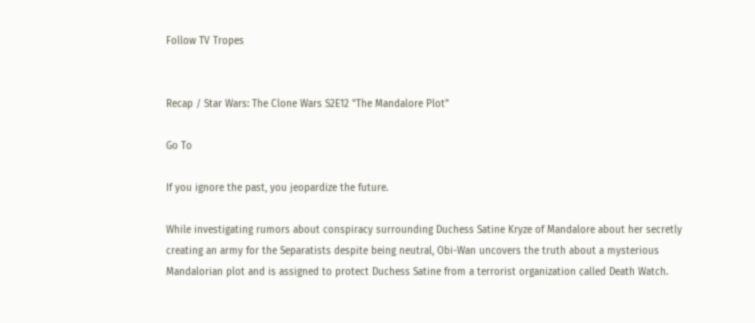Follow TV Tropes


Recap / Star Wars: The Clone Wars S2E12 "The Mandalore Plot"

Go To

If you ignore the past, you jeopardize the future.

While investigating rumors about conspiracy surrounding Duchess Satine Kryze of Mandalore about her secretly creating an army for the Separatists despite being neutral, Obi-Wan uncovers the truth about a mysterious Mandalorian plot and is assigned to protect Duchess Satine from a terrorist organization called Death Watch.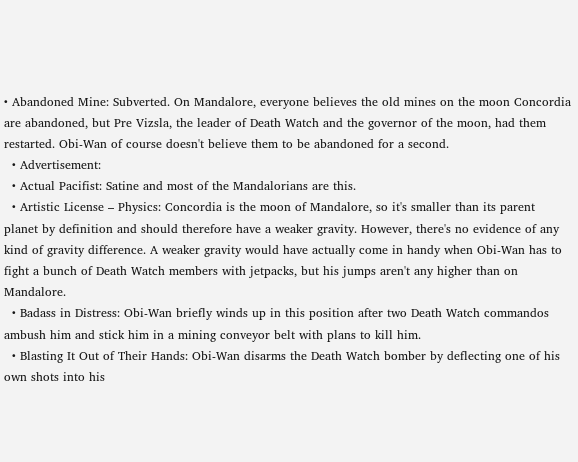• Abandoned Mine: Subverted. On Mandalore, everyone believes the old mines on the moon Concordia are abandoned, but Pre Vizsla, the leader of Death Watch and the governor of the moon, had them restarted. Obi-Wan of course doesn't believe them to be abandoned for a second.
  • Advertisement:
  • Actual Pacifist: Satine and most of the Mandalorians are this.
  • Artistic License – Physics: Concordia is the moon of Mandalore, so it's smaller than its parent planet by definition and should therefore have a weaker gravity. However, there's no evidence of any kind of gravity difference. A weaker gravity would have actually come in handy when Obi-Wan has to fight a bunch of Death Watch members with jetpacks, but his jumps aren't any higher than on Mandalore.
  • Badass in Distress: Obi-Wan briefly winds up in this position after two Death Watch commandos ambush him and stick him in a mining conveyor belt with plans to kill him.
  • Blasting It Out of Their Hands: Obi-Wan disarms the Death Watch bomber by deflecting one of his own shots into his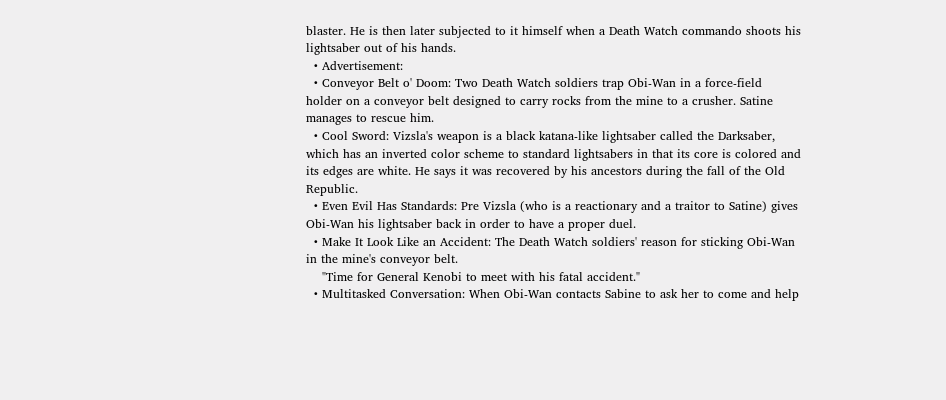blaster. He is then later subjected to it himself when a Death Watch commando shoots his lightsaber out of his hands.
  • Advertisement:
  • Conveyor Belt o' Doom: Two Death Watch soldiers trap Obi-Wan in a force-field holder on a conveyor belt designed to carry rocks from the mine to a crusher. Satine manages to rescue him.
  • Cool Sword: Vizsla's weapon is a black katana-like lightsaber called the Darksaber, which has an inverted color scheme to standard lightsabers in that its core is colored and its edges are white. He says it was recovered by his ancestors during the fall of the Old Republic.
  • Even Evil Has Standards: Pre Vizsla (who is a reactionary and a traitor to Satine) gives Obi-Wan his lightsaber back in order to have a proper duel.
  • Make It Look Like an Accident: The Death Watch soldiers' reason for sticking Obi-Wan in the mine's conveyor belt.
    "Time for General Kenobi to meet with his fatal accident."
  • Multitasked Conversation: When Obi-Wan contacts Sabine to ask her to come and help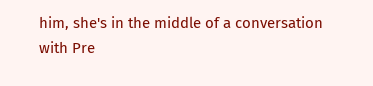him, she's in the middle of a conversation with Pre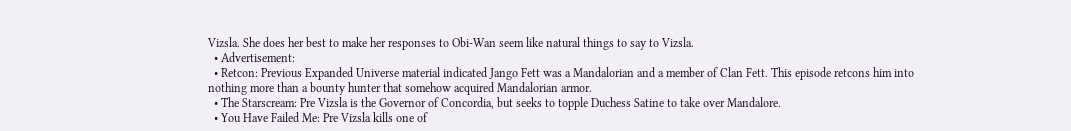Vizsla. She does her best to make her responses to Obi-Wan seem like natural things to say to Vizsla.
  • Advertisement:
  • Retcon: Previous Expanded Universe material indicated Jango Fett was a Mandalorian and a member of Clan Fett. This episode retcons him into nothing more than a bounty hunter that somehow acquired Mandalorian armor.
  • The Starscream: Pre Vizsla is the Governor of Concordia, but seeks to topple Duchess Satine to take over Mandalore.
  • You Have Failed Me: Pre Vizsla kills one of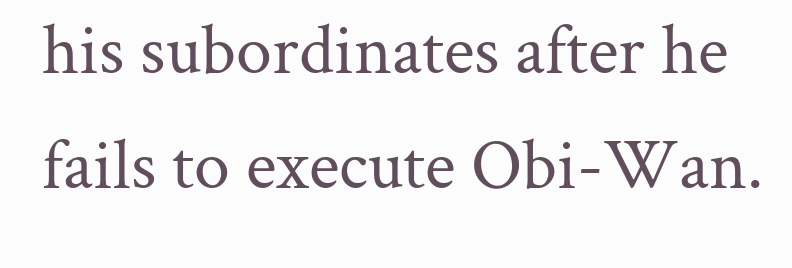his subordinates after he fails to execute Obi-Wan.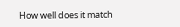How well does it match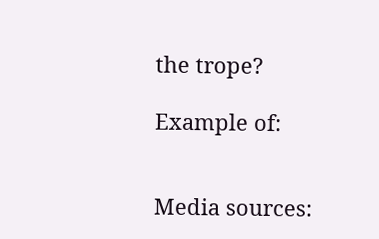the trope?

Example of:


Media sources: